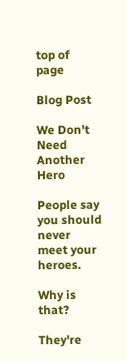top of page

Blog Post

We Don't Need Another Hero

People say you should never meet your heroes.

Why is that?

They're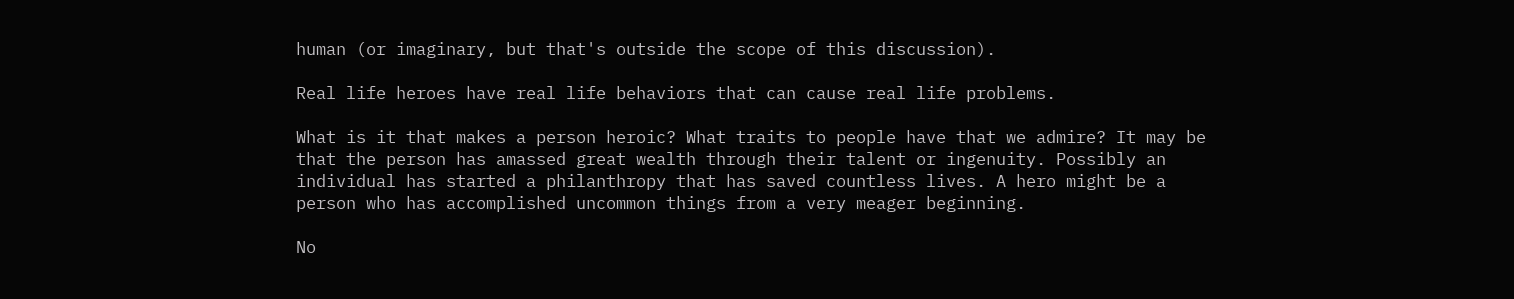human (or imaginary, but that's outside the scope of this discussion).

Real life heroes have real life behaviors that can cause real life problems.

What is it that makes a person heroic? What traits to people have that we admire? It may be that the person has amassed great wealth through their talent or ingenuity. Possibly an individual has started a philanthropy that has saved countless lives. A hero might be a person who has accomplished uncommon things from a very meager beginning.

No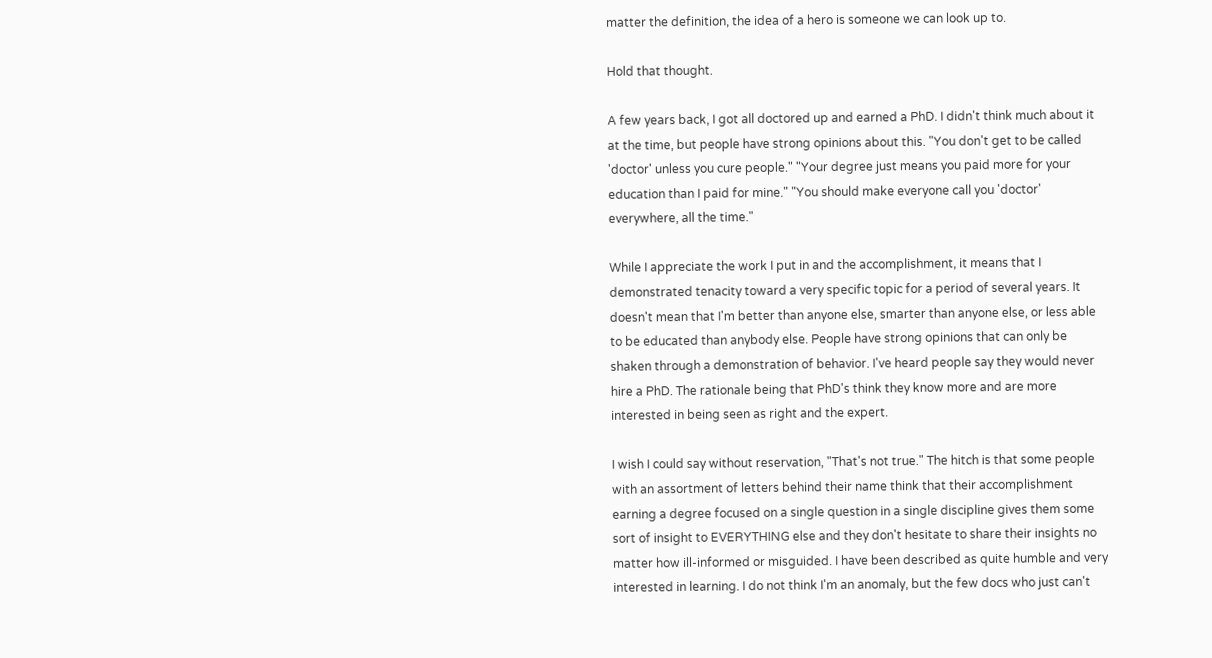matter the definition, the idea of a hero is someone we can look up to.

Hold that thought.

A few years back, I got all doctored up and earned a PhD. I didn't think much about it at the time, but people have strong opinions about this. "You don't get to be called 'doctor' unless you cure people." "Your degree just means you paid more for your education than I paid for mine." "You should make everyone call you 'doctor' everywhere, all the time."

While I appreciate the work I put in and the accomplishment, it means that I demonstrated tenacity toward a very specific topic for a period of several years. It doesn't mean that I'm better than anyone else, smarter than anyone else, or less able to be educated than anybody else. People have strong opinions that can only be shaken through a demonstration of behavior. I've heard people say they would never hire a PhD. The rationale being that PhD's think they know more and are more interested in being seen as right and the expert.

I wish I could say without reservation, "That's not true." The hitch is that some people with an assortment of letters behind their name think that their accomplishment earning a degree focused on a single question in a single discipline gives them some sort of insight to EVERYTHING else and they don't hesitate to share their insights no matter how ill-informed or misguided. I have been described as quite humble and very interested in learning. I do not think I'm an anomaly, but the few docs who just can't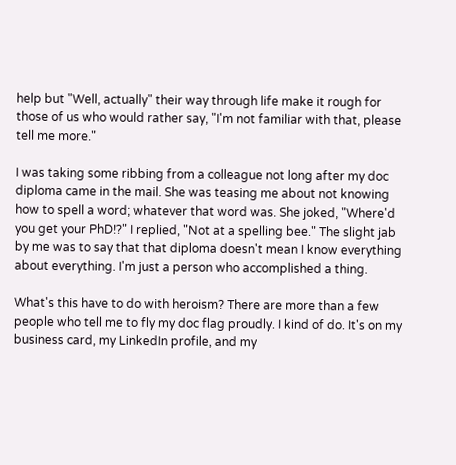help but "Well, actually" their way through life make it rough for those of us who would rather say, "I'm not familiar with that, please tell me more."

I was taking some ribbing from a colleague not long after my doc diploma came in the mail. She was teasing me about not knowing how to spell a word; whatever that word was. She joked, "Where'd you get your PhD!?" I replied, "Not at a spelling bee." The slight jab by me was to say that that diploma doesn't mean I know everything about everything. I'm just a person who accomplished a thing.

What's this have to do with heroism? There are more than a few people who tell me to fly my doc flag proudly. I kind of do. It's on my business card, my LinkedIn profile, and my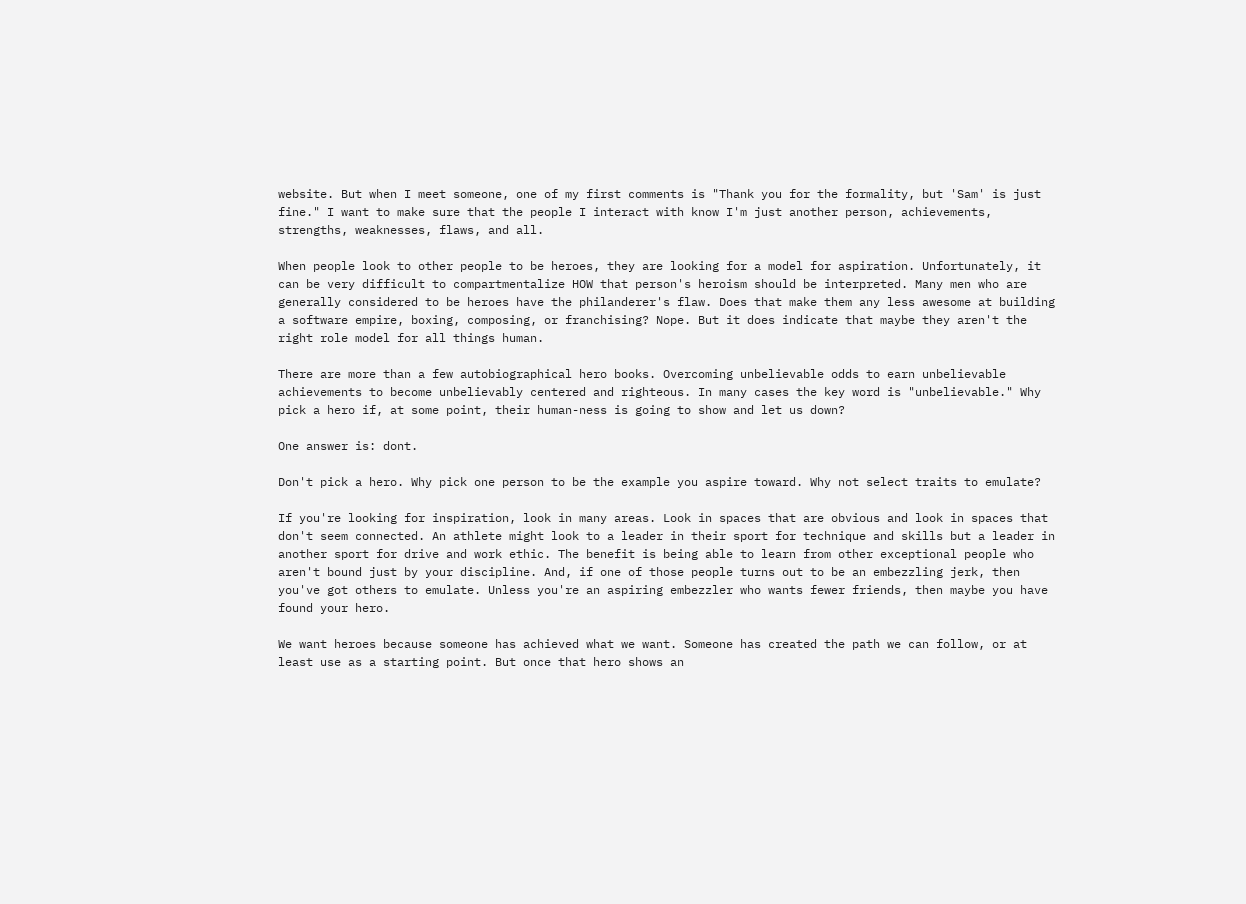website. But when I meet someone, one of my first comments is "Thank you for the formality, but 'Sam' is just fine." I want to make sure that the people I interact with know I'm just another person, achievements, strengths, weaknesses, flaws, and all.

When people look to other people to be heroes, they are looking for a model for aspiration. Unfortunately, it can be very difficult to compartmentalize HOW that person's heroism should be interpreted. Many men who are generally considered to be heroes have the philanderer's flaw. Does that make them any less awesome at building a software empire, boxing, composing, or franchising? Nope. But it does indicate that maybe they aren't the right role model for all things human.

There are more than a few autobiographical hero books. Overcoming unbelievable odds to earn unbelievable achievements to become unbelievably centered and righteous. In many cases the key word is "unbelievable." Why pick a hero if, at some point, their human-ness is going to show and let us down?

One answer is: dont.

Don't pick a hero. Why pick one person to be the example you aspire toward. Why not select traits to emulate?

If you're looking for inspiration, look in many areas. Look in spaces that are obvious and look in spaces that don't seem connected. An athlete might look to a leader in their sport for technique and skills but a leader in another sport for drive and work ethic. The benefit is being able to learn from other exceptional people who aren't bound just by your discipline. And, if one of those people turns out to be an embezzling jerk, then you've got others to emulate. Unless you're an aspiring embezzler who wants fewer friends, then maybe you have found your hero.

We want heroes because someone has achieved what we want. Someone has created the path we can follow, or at least use as a starting point. But once that hero shows an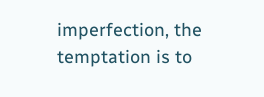imperfection, the temptation is to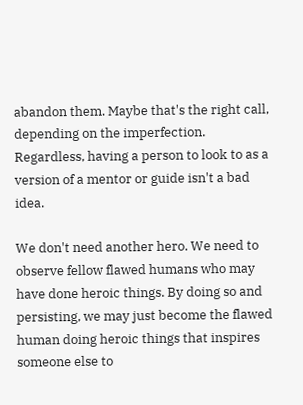abandon them. Maybe that's the right call, depending on the imperfection. Regardless, having a person to look to as a version of a mentor or guide isn't a bad idea.

We don't need another hero. We need to observe fellow flawed humans who may have done heroic things. By doing so and persisting, we may just become the flawed human doing heroic things that inspires someone else to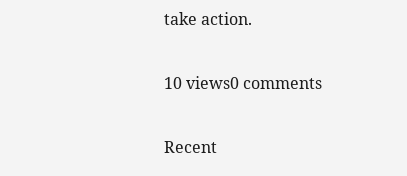take action.

10 views0 comments

Recent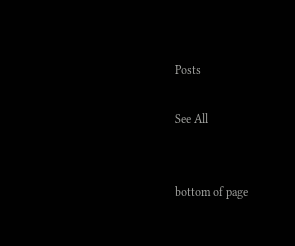Posts

See All


bottom of page